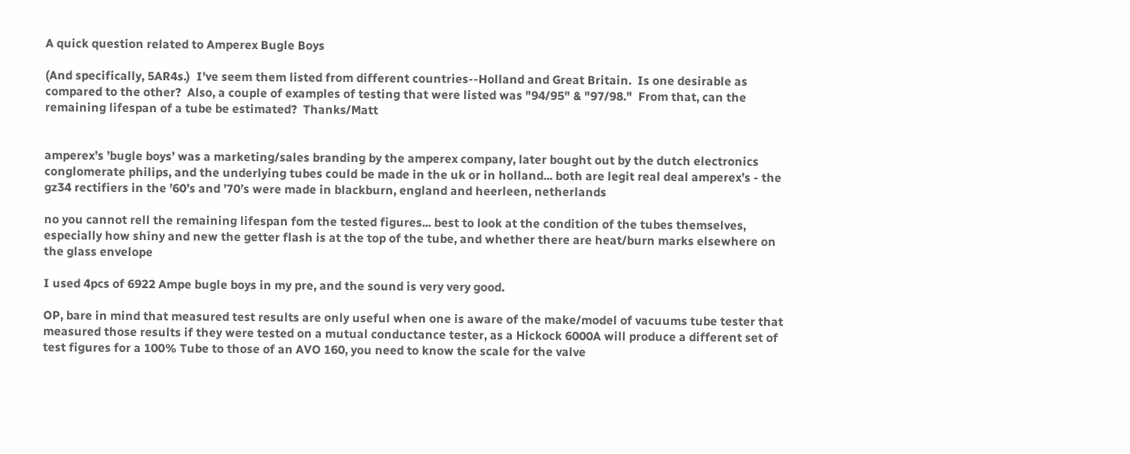A quick question related to Amperex Bugle Boys

(And specifically, 5AR4s.)  I've seem them listed from different countries--Holland and Great Britain.  Is one desirable as compared to the other?  Also, a couple of examples of testing that were listed was "94/95" & "97/98."  From that, can the remaining lifespan of a tube be estimated?  Thanks/Matt


amperex’s ’bugle boys’ was a marketing/sales branding by the amperex company, later bought out by the dutch electronics conglomerate philips, and the underlying tubes could be made in the uk or in holland... both are legit real deal amperex’s - the gz34 rectifiers in the ’60’s and ’70’s were made in blackburn, england and heerleen, netherlands

no you cannot rell the remaining lifespan fom the tested figures... best to look at the condition of the tubes themselves, especially how shiny and new the getter flash is at the top of the tube, and whether there are heat/burn marks elsewhere on the glass envelope

I used 4pcs of 6922 Ampe bugle boys in my pre, and the sound is very very good.

OP, bare in mind that measured test results are only useful when one is aware of the make/model of vacuums tube tester that measured those results if they were tested on a mutual conductance tester, as a Hickock 6000A will produce a different set of test figures for a 100% Tube to those of an AVO 160, you need to know the scale for the valve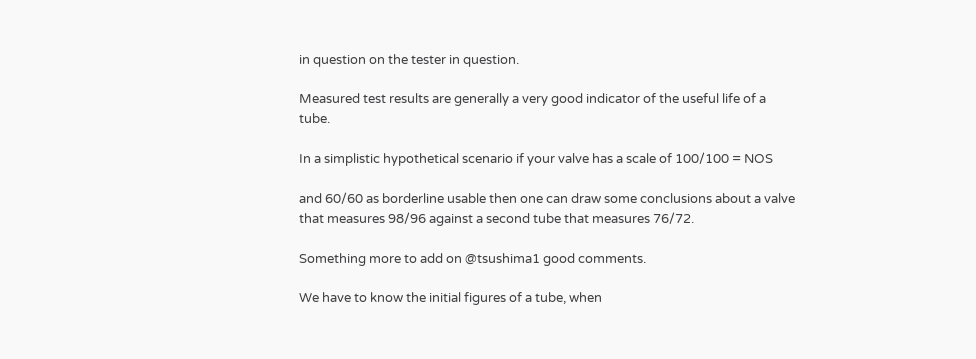in question on the tester in question.

Measured test results are generally a very good indicator of the useful life of a tube.

In a simplistic hypothetical scenario if your valve has a scale of 100/100 = NOS

and 60/60 as borderline usable then one can draw some conclusions about a valve that measures 98/96 against a second tube that measures 76/72.

Something more to add on @tsushima1 good comments.

We have to know the initial figures of a tube, when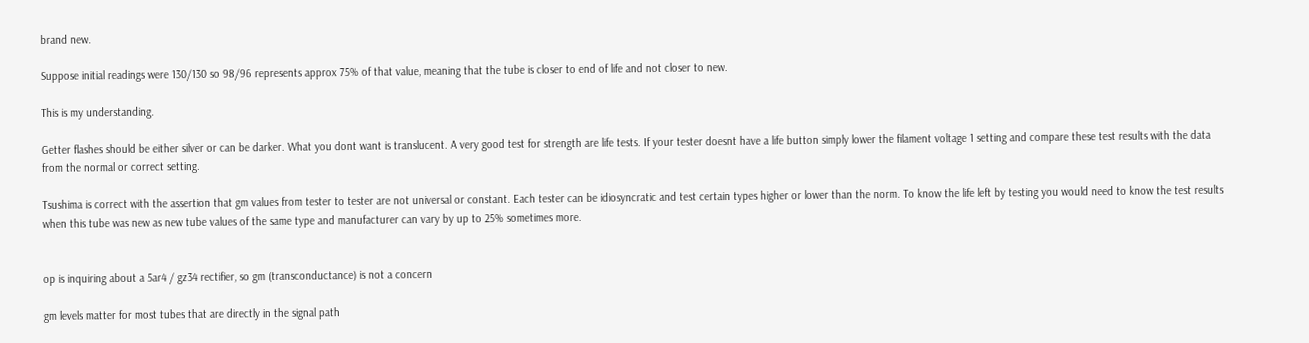brand new.

Suppose initial readings were 130/130 so 98/96 represents approx 75% of that value, meaning that the tube is closer to end of life and not closer to new.

This is my understanding.

Getter flashes should be either silver or can be darker. What you dont want is translucent. A very good test for strength are life tests. If your tester doesnt have a life button simply lower the filament voltage 1 setting and compare these test results with the data from the normal or correct setting.

Tsushima is correct with the assertion that gm values from tester to tester are not universal or constant. Each tester can be idiosyncratic and test certain types higher or lower than the norm. To know the life left by testing you would need to know the test results when this tube was new as new tube values of the same type and manufacturer can vary by up to 25% sometimes more.


op is inquiring about a 5ar4 / gz34 rectifier, so gm (transconductance) is not a concern

gm levels matter for most tubes that are directly in the signal path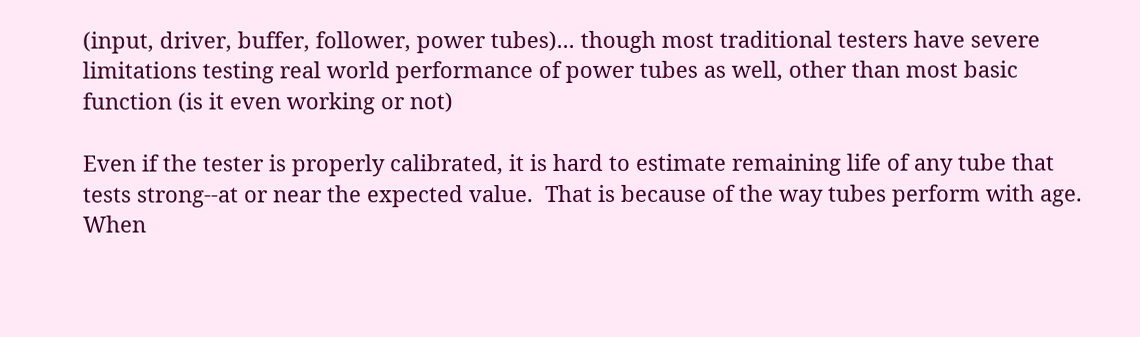(input, driver, buffer, follower, power tubes)... though most traditional testers have severe limitations testing real world performance of power tubes as well, other than most basic function (is it even working or not)

Even if the tester is properly calibrated, it is hard to estimate remaining life of any tube that tests strong--at or near the expected value.  That is because of the way tubes perform with age.  When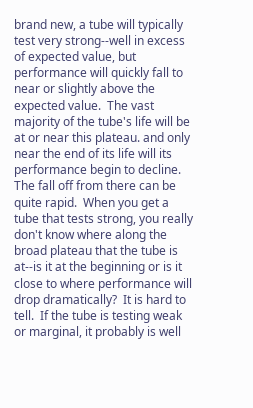brand new, a tube will typically test very strong--well in excess of expected value, but performance will quickly fall to near or slightly above the expected value.  The vast majority of the tube's life will be at or near this plateau. and only near the end of its life will its performance begin to decline.  The fall off from there can be quite rapid.  When you get a tube that tests strong, you really don't know where along the broad plateau that the tube is at--is it at the beginning or is it close to where performance will drop dramatically?  It is hard to tell.  If the tube is testing weak or marginal, it probably is well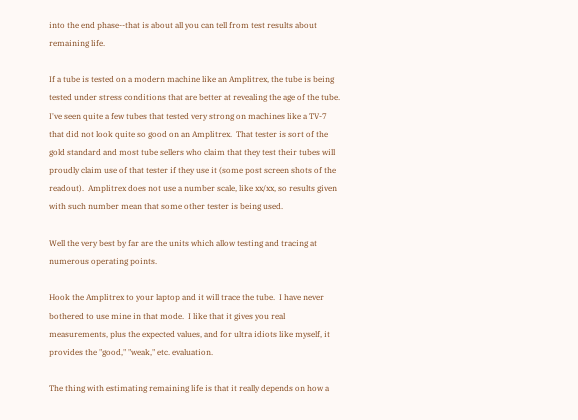into the end phase--that is about all you can tell from test results about remaining life.

If a tube is tested on a modern machine like an Amplitrex, the tube is being tested under stress conditions that are better at revealing the age of the tube.  I've seen quite a few tubes that tested very strong on machines like a TV-7 that did not look quite so good on an Amplitrex.  That tester is sort of the gold standard and most tube sellers who claim that they test their tubes will proudly claim use of that tester if they use it (some post screen shots of the readout).  Amplitrex does not use a number scale, like xx/xx, so results given with such number mean that some other tester is being used.

Well the very best by far are the units which allow testing and tracing at numerous operating points.

Hook the Amplitrex to your laptop and it will trace the tube.  I have never bothered to use mine in that mode.  I like that it gives you real measurements, plus the expected values, and for ultra idiots like myself, it provides the "good," "weak," etc. evaluation.

The thing with estimating remaining life is that it really depends on how a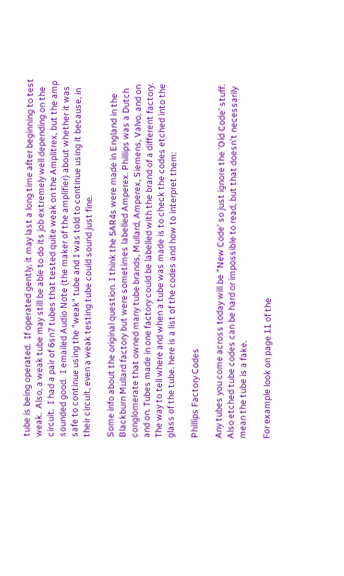tube is being operated.  If operated gently, it may last a long time after beginning to test weak.  Also, a weak tube may still be able to do its job extremely well depending on the circuit.  I had a pair of 6sn7 tubes that tested quite weak on the Amplitrex, but the amp sounded good.  I emailed Audio Note (the maker of the amplifier) about whether it was safe to continue using the "weak" tube and I was told to continue using it because, in their circuit, even a weak testing tube could sound just fine.

Some info about the original question. I think the 5AR4s were made in England in the Blackburn Mullard factory but were sometimes labelled Amperex. Phillips was a Dutch conglomerate that owned many tube brands, Mullard, Amperex, Siemens, Valvo, and on and on. Tubes made in one factory could be labelled with the brand of a different factory. The way to tell where and when a tube was made is to check the codes etched into the glass of the tube. here is a list of the codes and how to interpret them:

Phillips Factory Codes

Any tubes you come across today will be "New Code’ so just ignore the ’Old Code’ stuff. Also etched tube codes can be hard or impossible to read, but that doesn’t necessarily mean the tube is a fake.

For example look on page 11 of the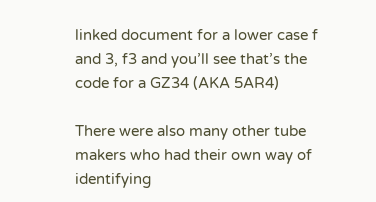linked document for a lower case f and 3, f3 and you’ll see that’s the code for a GZ34 (AKA 5AR4)

There were also many other tube makers who had their own way of identifying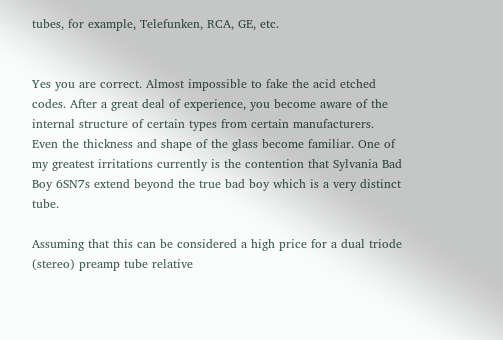tubes, for example, Telefunken, RCA, GE, etc.


Yes you are correct. Almost impossible to fake the acid etched codes. After a great deal of experience, you become aware of the internal structure of certain types from certain manufacturers. Even the thickness and shape of the glass become familiar. One of my greatest irritations currently is the contention that Sylvania Bad Boy 6SN7s extend beyond the true bad boy which is a very distinct tube.

Assuming that this can be considered a high price for a dual triode (stereo) preamp tube relative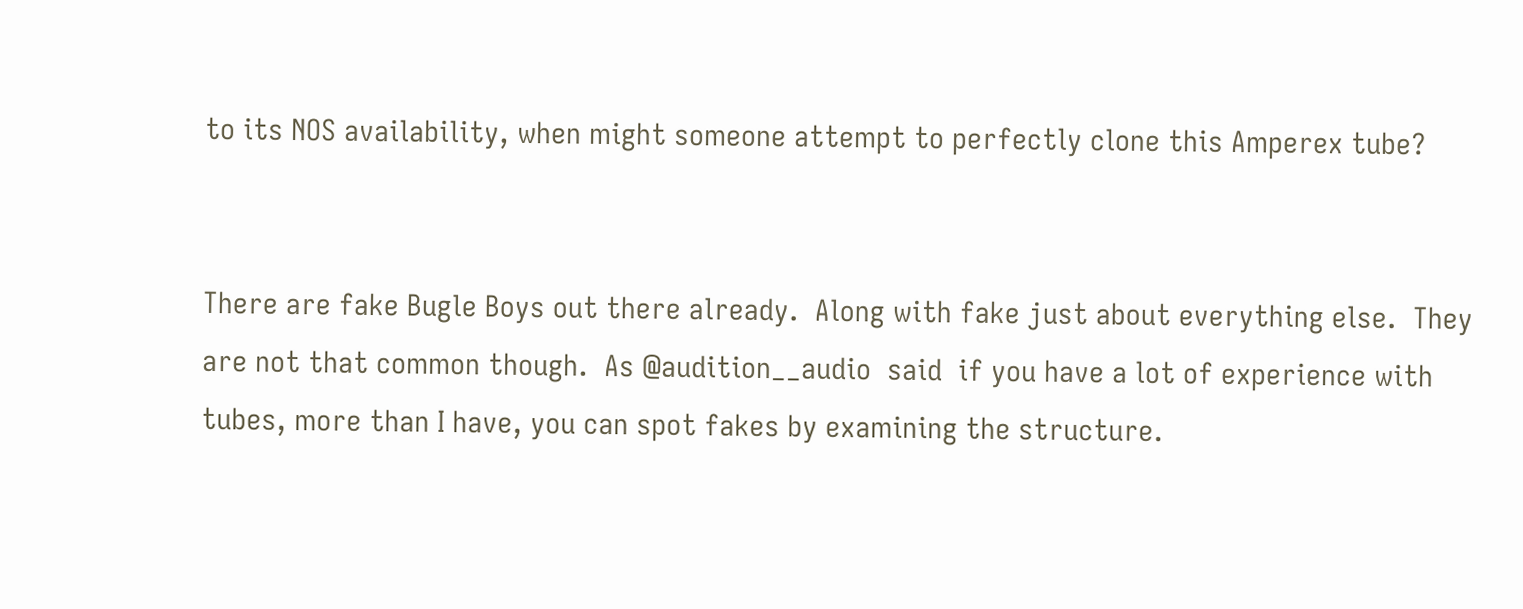to its NOS availability, when might someone attempt to perfectly clone this Amperex tube?


There are fake Bugle Boys out there already.  Along with fake just about everything else.  They are not that common though.  As @audition__audio  said  if you have a lot of experience with tubes, more than I have, you can spot fakes by examining the structure.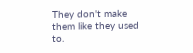They don't make them like they used to.